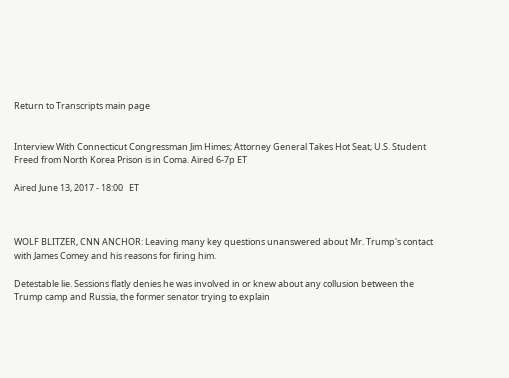Return to Transcripts main page


Interview With Connecticut Congressman Jim Himes; Attorney General Takes Hot Seat; U.S. Student Freed from North Korea Prison is in Coma. Aired 6-7p ET

Aired June 13, 2017 - 18:00   ET



WOLF BLITZER, CNN ANCHOR: Leaving many key questions unanswered about Mr. Trump's contact with James Comey and his reasons for firing him.

Detestable lie. Sessions flatly denies he was involved in or knew about any collusion between the Trump camp and Russia, the former senator trying to explain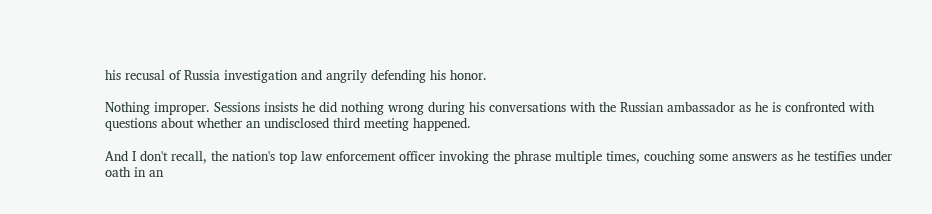his recusal of Russia investigation and angrily defending his honor.

Nothing improper. Sessions insists he did nothing wrong during his conversations with the Russian ambassador as he is confronted with questions about whether an undisclosed third meeting happened.

And I don't recall, the nation's top law enforcement officer invoking the phrase multiple times, couching some answers as he testifies under oath in an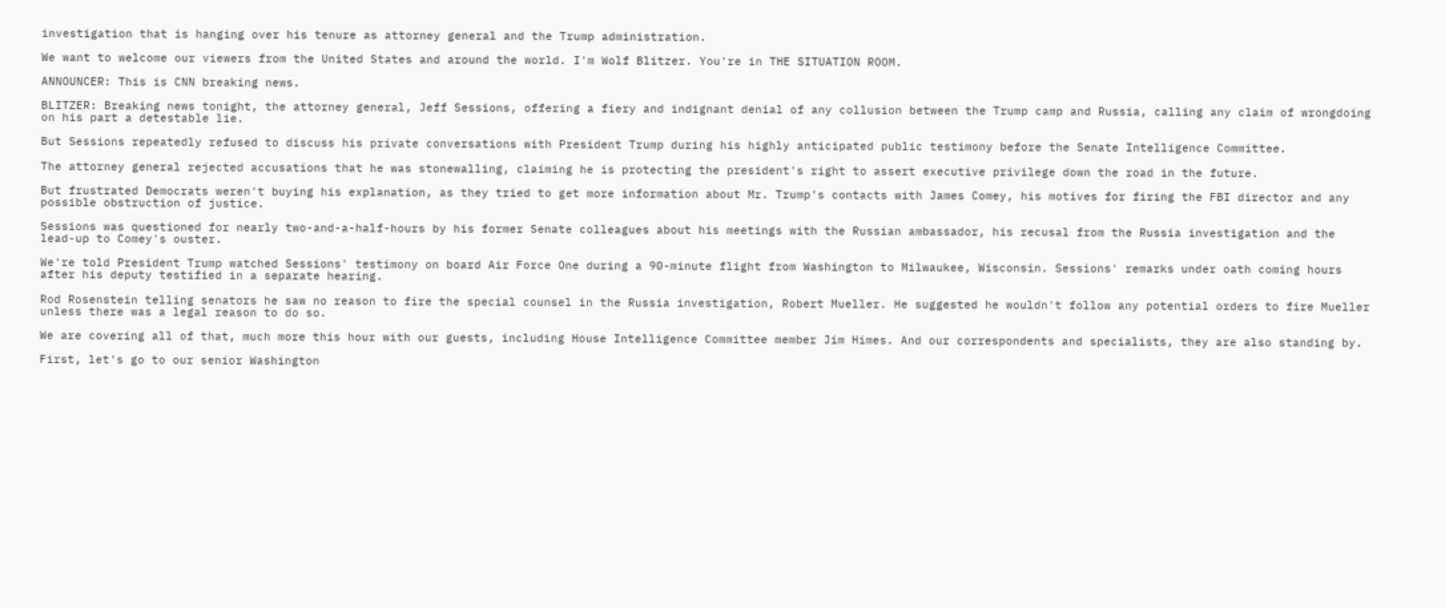investigation that is hanging over his tenure as attorney general and the Trump administration.

We want to welcome our viewers from the United States and around the world. I'm Wolf Blitzer. You're in THE SITUATION ROOM.

ANNOUNCER: This is CNN breaking news.

BLITZER: Breaking news tonight, the attorney general, Jeff Sessions, offering a fiery and indignant denial of any collusion between the Trump camp and Russia, calling any claim of wrongdoing on his part a detestable lie.

But Sessions repeatedly refused to discuss his private conversations with President Trump during his highly anticipated public testimony before the Senate Intelligence Committee.

The attorney general rejected accusations that he was stonewalling, claiming he is protecting the president's right to assert executive privilege down the road in the future.

But frustrated Democrats weren't buying his explanation, as they tried to get more information about Mr. Trump's contacts with James Comey, his motives for firing the FBI director and any possible obstruction of justice.

Sessions was questioned for nearly two-and-a-half-hours by his former Senate colleagues about his meetings with the Russian ambassador, his recusal from the Russia investigation and the lead-up to Comey's ouster.

We're told President Trump watched Sessions' testimony on board Air Force One during a 90-minute flight from Washington to Milwaukee, Wisconsin. Sessions' remarks under oath coming hours after his deputy testified in a separate hearing.

Rod Rosenstein telling senators he saw no reason to fire the special counsel in the Russia investigation, Robert Mueller. He suggested he wouldn't follow any potential orders to fire Mueller unless there was a legal reason to do so.

We are covering all of that, much more this hour with our guests, including House Intelligence Committee member Jim Himes. And our correspondents and specialists, they are also standing by.

First, let's go to our senior Washington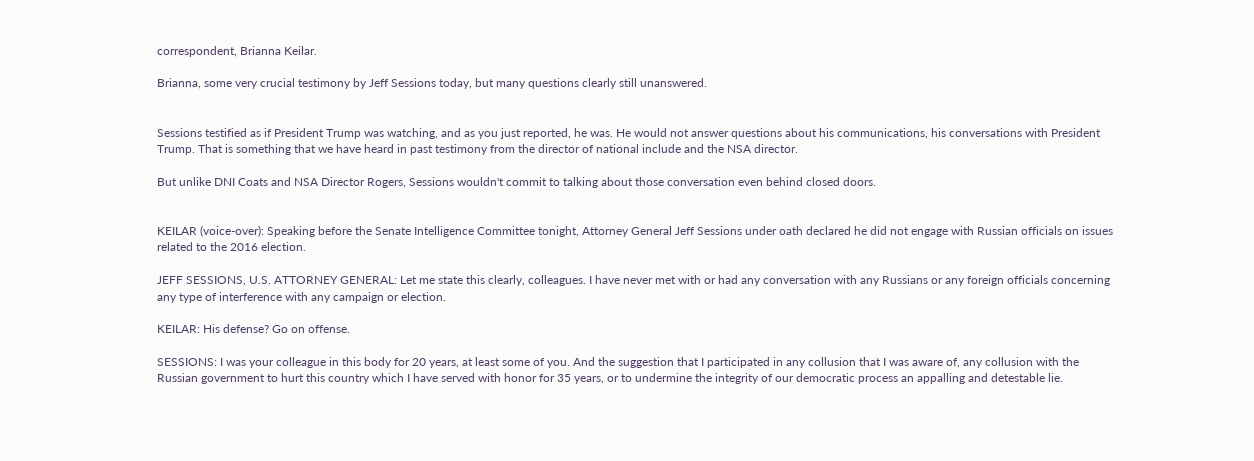correspondent, Brianna Keilar.

Brianna, some very crucial testimony by Jeff Sessions today, but many questions clearly still unanswered.


Sessions testified as if President Trump was watching, and as you just reported, he was. He would not answer questions about his communications, his conversations with President Trump. That is something that we have heard in past testimony from the director of national include and the NSA director.

But unlike DNI Coats and NSA Director Rogers, Sessions wouldn't commit to talking about those conversation even behind closed doors.


KEILAR (voice-over): Speaking before the Senate Intelligence Committee tonight, Attorney General Jeff Sessions under oath declared he did not engage with Russian officials on issues related to the 2016 election.

JEFF SESSIONS, U.S. ATTORNEY GENERAL: Let me state this clearly, colleagues. I have never met with or had any conversation with any Russians or any foreign officials concerning any type of interference with any campaign or election.

KEILAR: His defense? Go on offense.

SESSIONS: I was your colleague in this body for 20 years, at least some of you. And the suggestion that I participated in any collusion that I was aware of, any collusion with the Russian government to hurt this country which I have served with honor for 35 years, or to undermine the integrity of our democratic process an appalling and detestable lie.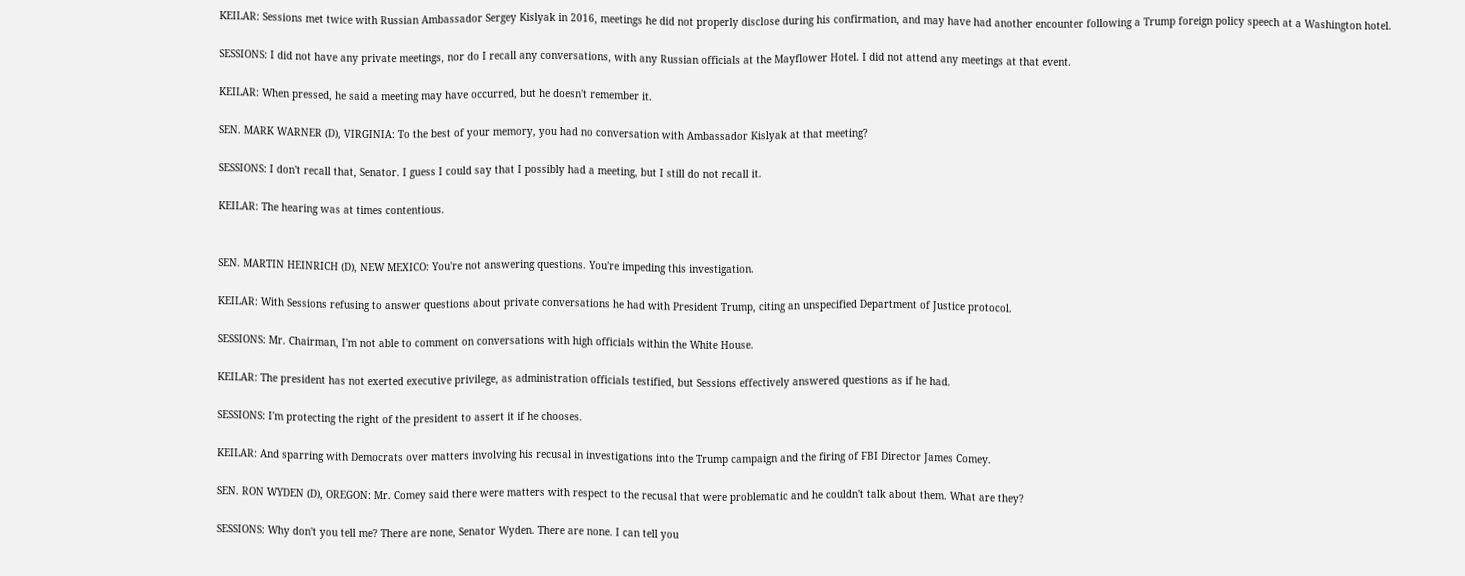KEILAR: Sessions met twice with Russian Ambassador Sergey Kislyak in 2016, meetings he did not properly disclose during his confirmation, and may have had another encounter following a Trump foreign policy speech at a Washington hotel.

SESSIONS: I did not have any private meetings, nor do I recall any conversations, with any Russian officials at the Mayflower Hotel. I did not attend any meetings at that event.

KEILAR: When pressed, he said a meeting may have occurred, but he doesn't remember it.

SEN. MARK WARNER (D), VIRGINIA: To the best of your memory, you had no conversation with Ambassador Kislyak at that meeting?

SESSIONS: I don't recall that, Senator. I guess I could say that I possibly had a meeting, but I still do not recall it.

KEILAR: The hearing was at times contentious.


SEN. MARTIN HEINRICH (D), NEW MEXICO: You're not answering questions. You're impeding this investigation.

KEILAR: With Sessions refusing to answer questions about private conversations he had with President Trump, citing an unspecified Department of Justice protocol.

SESSIONS: Mr. Chairman, I'm not able to comment on conversations with high officials within the White House.

KEILAR: The president has not exerted executive privilege, as administration officials testified, but Sessions effectively answered questions as if he had.

SESSIONS: I'm protecting the right of the president to assert it if he chooses.

KEILAR: And sparring with Democrats over matters involving his recusal in investigations into the Trump campaign and the firing of FBI Director James Comey.

SEN. RON WYDEN (D), OREGON: Mr. Comey said there were matters with respect to the recusal that were problematic and he couldn't talk about them. What are they?

SESSIONS: Why don't you tell me? There are none, Senator Wyden. There are none. I can tell you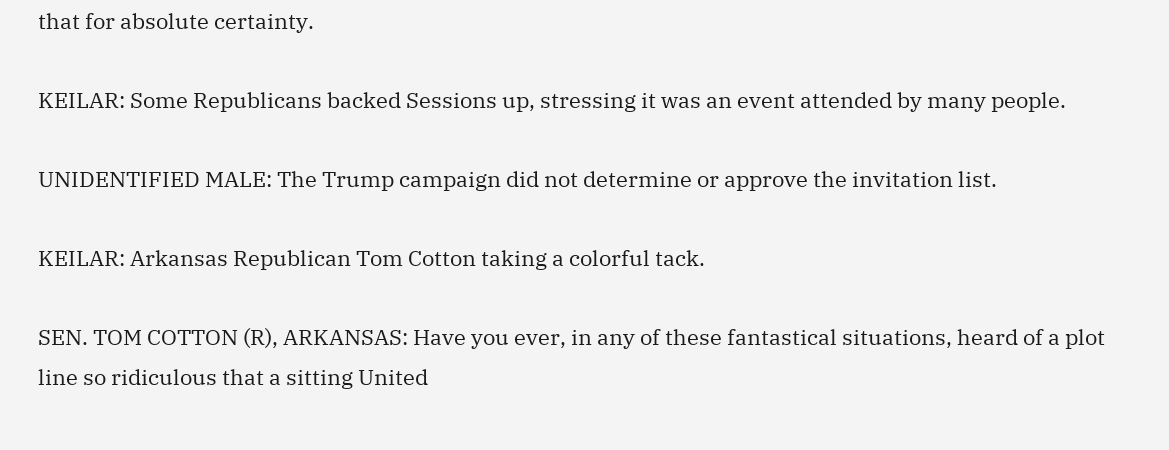that for absolute certainty.

KEILAR: Some Republicans backed Sessions up, stressing it was an event attended by many people.

UNIDENTIFIED MALE: The Trump campaign did not determine or approve the invitation list.

KEILAR: Arkansas Republican Tom Cotton taking a colorful tack.

SEN. TOM COTTON (R), ARKANSAS: Have you ever, in any of these fantastical situations, heard of a plot line so ridiculous that a sitting United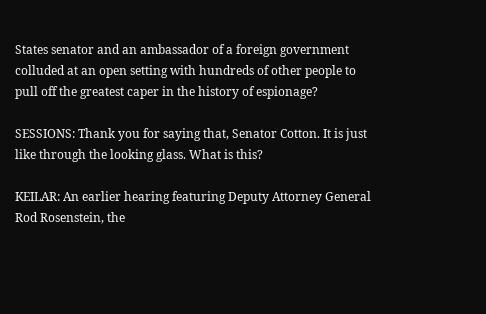States senator and an ambassador of a foreign government colluded at an open setting with hundreds of other people to pull off the greatest caper in the history of espionage?

SESSIONS: Thank you for saying that, Senator Cotton. It is just like through the looking glass. What is this?

KEILAR: An earlier hearing featuring Deputy Attorney General Rod Rosenstein, the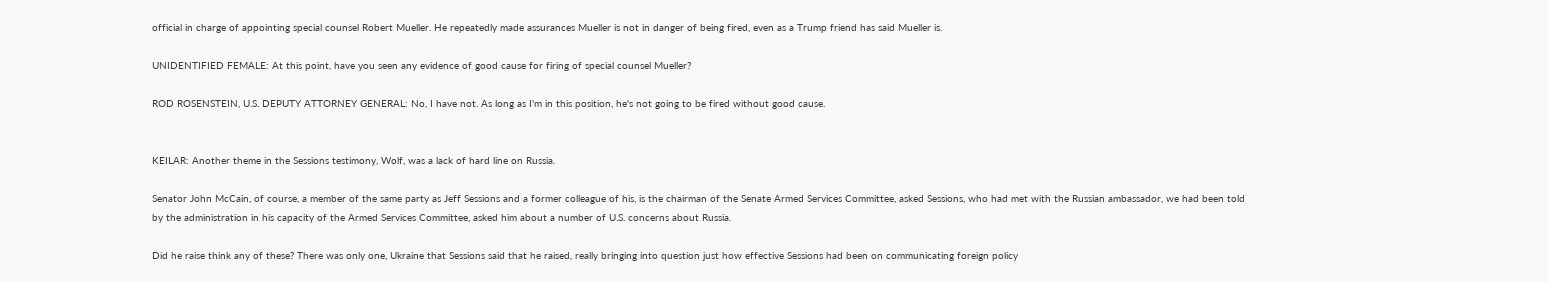official in charge of appointing special counsel Robert Mueller. He repeatedly made assurances Mueller is not in danger of being fired, even as a Trump friend has said Mueller is.

UNIDENTIFIED FEMALE: At this point, have you seen any evidence of good cause for firing of special counsel Mueller?

ROD ROSENSTEIN, U.S. DEPUTY ATTORNEY GENERAL: No, I have not. As long as I'm in this position, he's not going to be fired without good cause.


KEILAR: Another theme in the Sessions testimony, Wolf, was a lack of hard line on Russia.

Senator John McCain, of course, a member of the same party as Jeff Sessions and a former colleague of his, is the chairman of the Senate Armed Services Committee, asked Sessions, who had met with the Russian ambassador, we had been told by the administration in his capacity of the Armed Services Committee, asked him about a number of U.S. concerns about Russia.

Did he raise think any of these? There was only one, Ukraine that Sessions said that he raised, really bringing into question just how effective Sessions had been on communicating foreign policy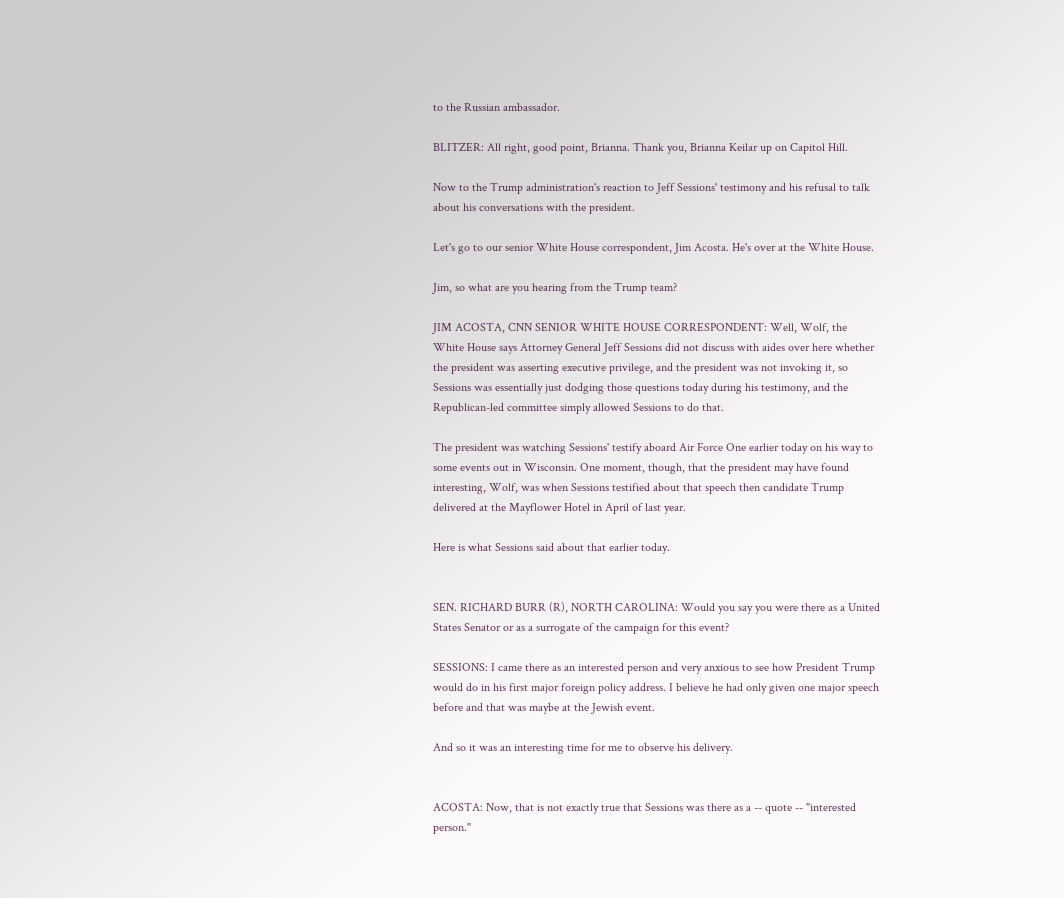to the Russian ambassador.

BLITZER: All right, good point, Brianna. Thank you, Brianna Keilar up on Capitol Hill.

Now to the Trump administration's reaction to Jeff Sessions' testimony and his refusal to talk about his conversations with the president.

Let's go to our senior White House correspondent, Jim Acosta. He's over at the White House.

Jim, so what are you hearing from the Trump team?

JIM ACOSTA, CNN SENIOR WHITE HOUSE CORRESPONDENT: Well, Wolf, the White House says Attorney General Jeff Sessions did not discuss with aides over here whether the president was asserting executive privilege, and the president was not invoking it, so Sessions was essentially just dodging those questions today during his testimony, and the Republican-led committee simply allowed Sessions to do that.

The president was watching Sessions' testify aboard Air Force One earlier today on his way to some events out in Wisconsin. One moment, though, that the president may have found interesting, Wolf, was when Sessions testified about that speech then candidate Trump delivered at the Mayflower Hotel in April of last year.

Here is what Sessions said about that earlier today.


SEN. RICHARD BURR (R), NORTH CAROLINA: Would you say you were there as a United States Senator or as a surrogate of the campaign for this event?

SESSIONS: I came there as an interested person and very anxious to see how President Trump would do in his first major foreign policy address. I believe he had only given one major speech before and that was maybe at the Jewish event.

And so it was an interesting time for me to observe his delivery.


ACOSTA: Now, that is not exactly true that Sessions was there as a -- quote -- "interested person."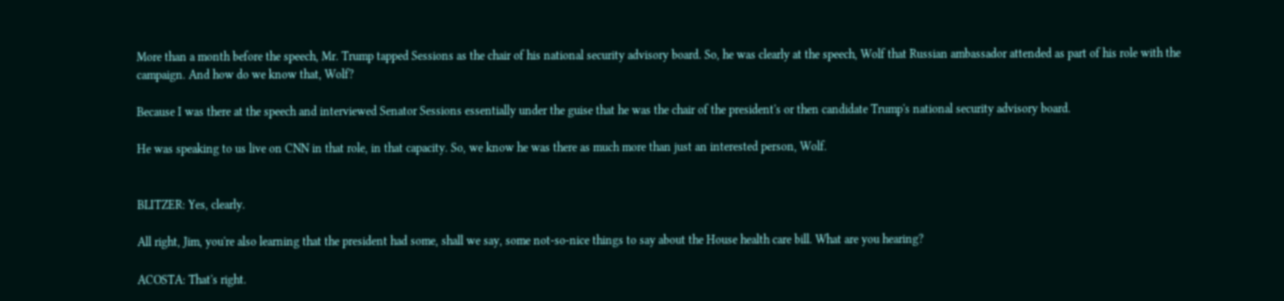More than a month before the speech, Mr. Trump tapped Sessions as the chair of his national security advisory board. So, he was clearly at the speech, Wolf that Russian ambassador attended as part of his role with the campaign. And how do we know that, Wolf?

Because I was there at the speech and interviewed Senator Sessions essentially under the guise that he was the chair of the president's or then candidate Trump's national security advisory board.

He was speaking to us live on CNN in that role, in that capacity. So, we know he was there as much more than just an interested person, Wolf.


BLITZER: Yes, clearly.

All right, Jim, you're also learning that the president had some, shall we say, some not-so-nice things to say about the House health care bill. What are you hearing?

ACOSTA: That's right.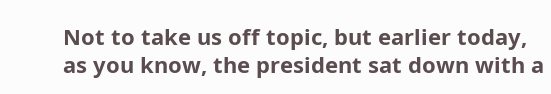Not to take us off topic, but earlier today, as you know, the president sat down with a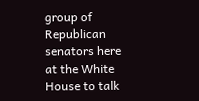group of Republican senators here at the White House to talk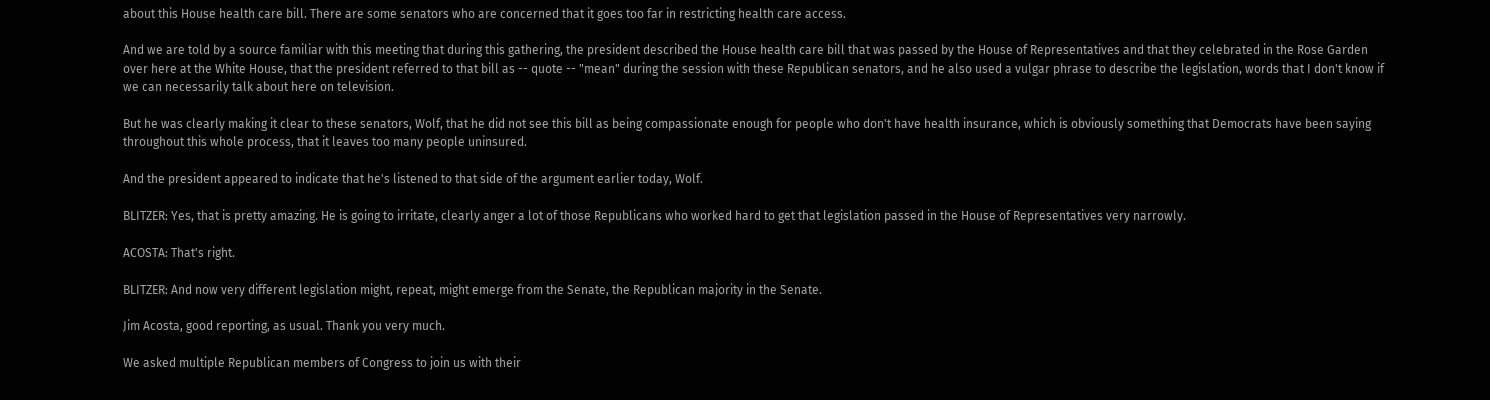about this House health care bill. There are some senators who are concerned that it goes too far in restricting health care access.

And we are told by a source familiar with this meeting that during this gathering, the president described the House health care bill that was passed by the House of Representatives and that they celebrated in the Rose Garden over here at the White House, that the president referred to that bill as -- quote -- "mean" during the session with these Republican senators, and he also used a vulgar phrase to describe the legislation, words that I don't know if we can necessarily talk about here on television.

But he was clearly making it clear to these senators, Wolf, that he did not see this bill as being compassionate enough for people who don't have health insurance, which is obviously something that Democrats have been saying throughout this whole process, that it leaves too many people uninsured.

And the president appeared to indicate that he's listened to that side of the argument earlier today, Wolf.

BLITZER: Yes, that is pretty amazing. He is going to irritate, clearly anger a lot of those Republicans who worked hard to get that legislation passed in the House of Representatives very narrowly.

ACOSTA: That's right.

BLITZER: And now very different legislation might, repeat, might emerge from the Senate, the Republican majority in the Senate.

Jim Acosta, good reporting, as usual. Thank you very much.

We asked multiple Republican members of Congress to join us with their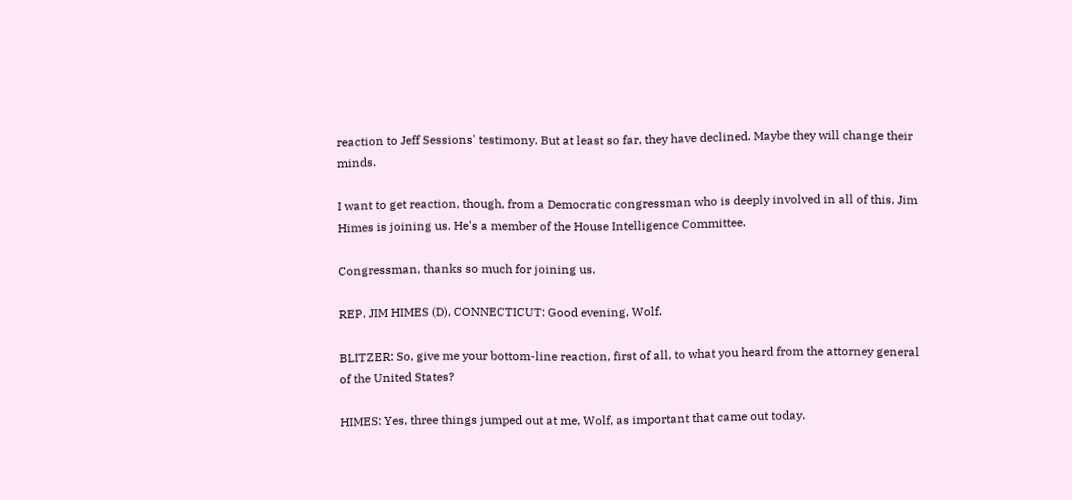reaction to Jeff Sessions' testimony. But at least so far, they have declined. Maybe they will change their minds.

I want to get reaction, though, from a Democratic congressman who is deeply involved in all of this. Jim Himes is joining us. He's a member of the House Intelligence Committee.

Congressman, thanks so much for joining us.

REP. JIM HIMES (D), CONNECTICUT: Good evening, Wolf.

BLITZER: So, give me your bottom-line reaction, first of all, to what you heard from the attorney general of the United States?

HIMES: Yes, three things jumped out at me, Wolf, as important that came out today.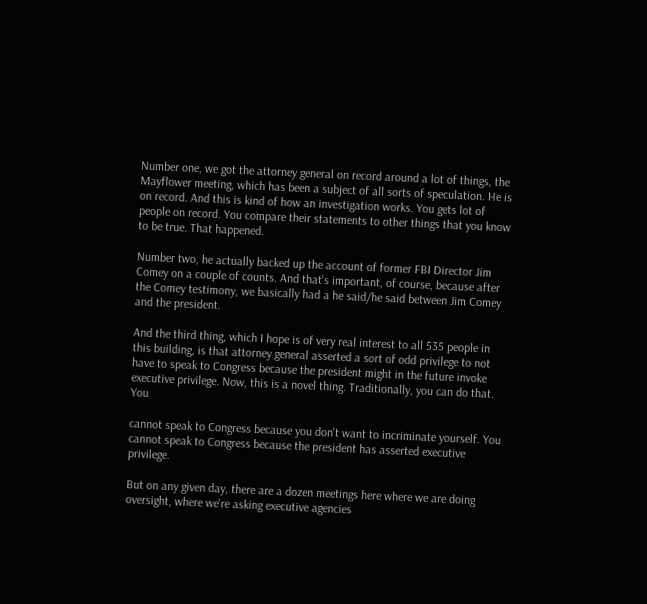Number one, we got the attorney general on record around a lot of things, the Mayflower meeting, which has been a subject of all sorts of speculation. He is on record. And this is kind of how an investigation works. You gets lot of people on record. You compare their statements to other things that you know to be true. That happened.

Number two, he actually backed up the account of former FBI Director Jim Comey on a couple of counts. And that's important, of course, because after the Comey testimony, we basically had a he said/he said between Jim Comey and the president.

And the third thing, which I hope is of very real interest to all 535 people in this building, is that attorney general asserted a sort of odd privilege to not have to speak to Congress because the president might in the future invoke executive privilege. Now, this is a novel thing. Traditionally, you can do that. You

cannot speak to Congress because you don't want to incriminate yourself. You cannot speak to Congress because the president has asserted executive privilege.

But on any given day, there are a dozen meetings here where we are doing oversight, where we're asking executive agencies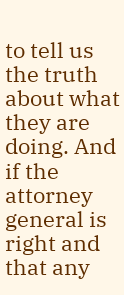to tell us the truth about what they are doing. And if the attorney general is right and that any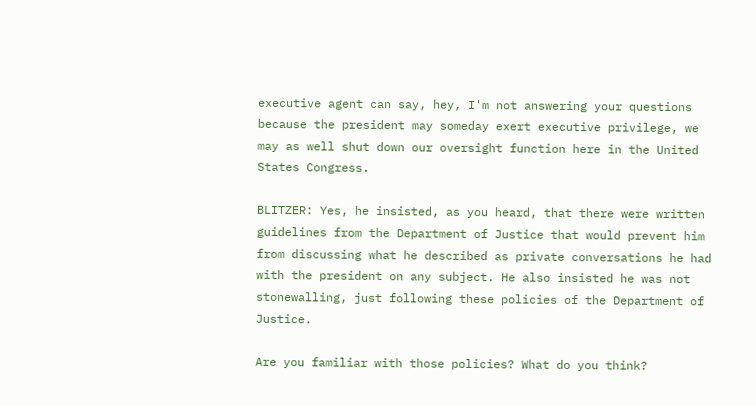executive agent can say, hey, I'm not answering your questions because the president may someday exert executive privilege, we may as well shut down our oversight function here in the United States Congress.

BLITZER: Yes, he insisted, as you heard, that there were written guidelines from the Department of Justice that would prevent him from discussing what he described as private conversations he had with the president on any subject. He also insisted he was not stonewalling, just following these policies of the Department of Justice.

Are you familiar with those policies? What do you think?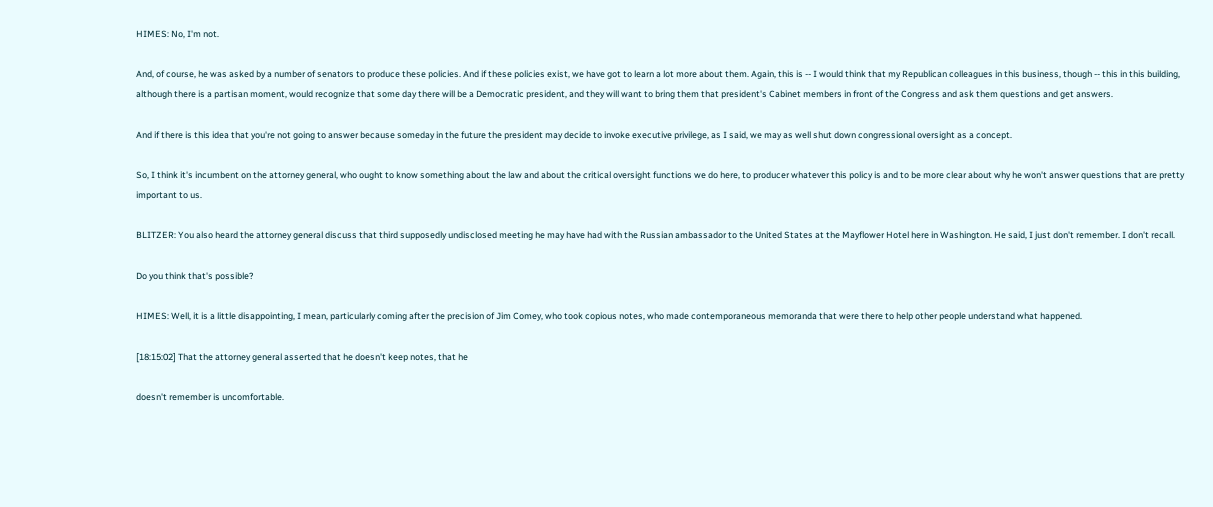HIMES: No, I'm not.

And, of course, he was asked by a number of senators to produce these policies. And if these policies exist, we have got to learn a lot more about them. Again, this is -- I would think that my Republican colleagues in this business, though -- this in this building, although there is a partisan moment, would recognize that some day there will be a Democratic president, and they will want to bring them that president's Cabinet members in front of the Congress and ask them questions and get answers.

And if there is this idea that you're not going to answer because someday in the future the president may decide to invoke executive privilege, as I said, we may as well shut down congressional oversight as a concept.

So, I think it's incumbent on the attorney general, who ought to know something about the law and about the critical oversight functions we do here, to producer whatever this policy is and to be more clear about why he won't answer questions that are pretty important to us.

BLITZER: You also heard the attorney general discuss that third supposedly undisclosed meeting he may have had with the Russian ambassador to the United States at the Mayflower Hotel here in Washington. He said, I just don't remember. I don't recall.

Do you think that's possible?

HIMES: Well, it is a little disappointing, I mean, particularly coming after the precision of Jim Comey, who took copious notes, who made contemporaneous memoranda that were there to help other people understand what happened.

[18:15:02] That the attorney general asserted that he doesn't keep notes, that he

doesn't remember is uncomfortable.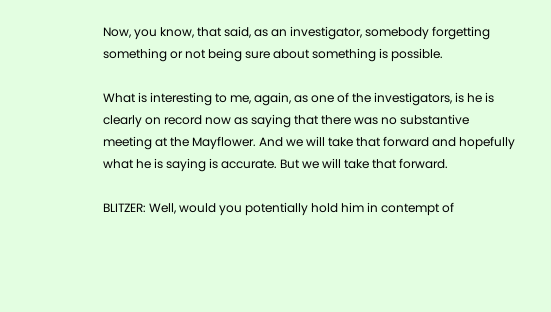Now, you know, that said, as an investigator, somebody forgetting something or not being sure about something is possible.

What is interesting to me, again, as one of the investigators, is he is clearly on record now as saying that there was no substantive meeting at the Mayflower. And we will take that forward and hopefully what he is saying is accurate. But we will take that forward.

BLITZER: Well, would you potentially hold him in contempt of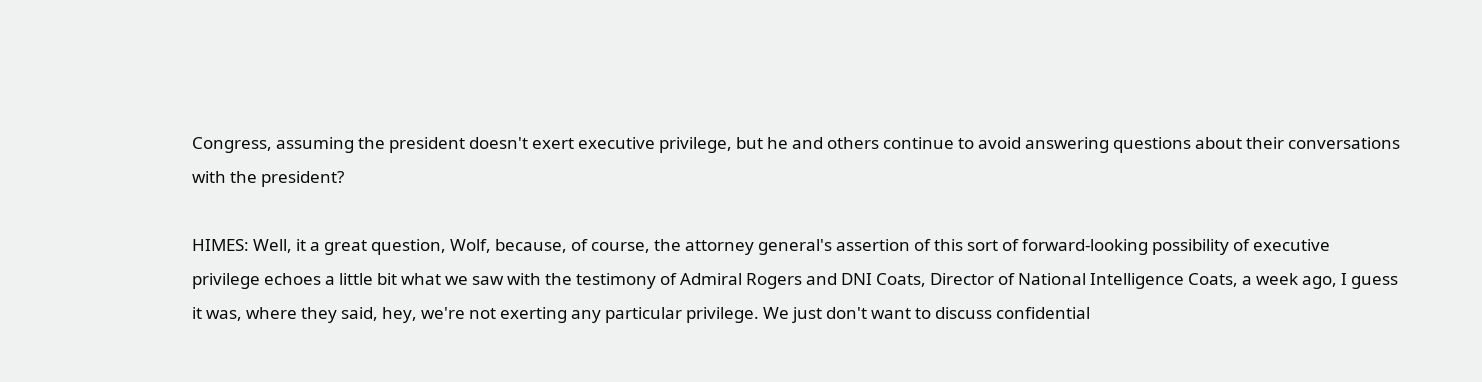Congress, assuming the president doesn't exert executive privilege, but he and others continue to avoid answering questions about their conversations with the president?

HIMES: Well, it a great question, Wolf, because, of course, the attorney general's assertion of this sort of forward-looking possibility of executive privilege echoes a little bit what we saw with the testimony of Admiral Rogers and DNI Coats, Director of National Intelligence Coats, a week ago, I guess it was, where they said, hey, we're not exerting any particular privilege. We just don't want to discuss confidential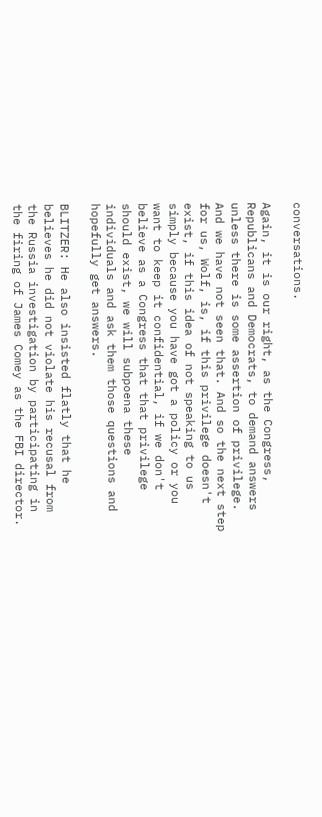conversations.

Again, it is our right, as the Congress, Republicans and Democrats, to demand answers unless there is some assertion of privilege. And we have not seen that. And so the next step for us, Wolf, is, if this privilege doesn't exist, if this idea of not speaking to us simply because you have got a policy or you want to keep it confidential, if we don't believe as a Congress that that privilege should exist, we will subpoena these individuals and ask them those questions and hopefully get answers.

BLITZER: He also insisted flatly that he believes he did not violate his recusal from the Russia investigation by participating in the firing of James Comey as the FBI director.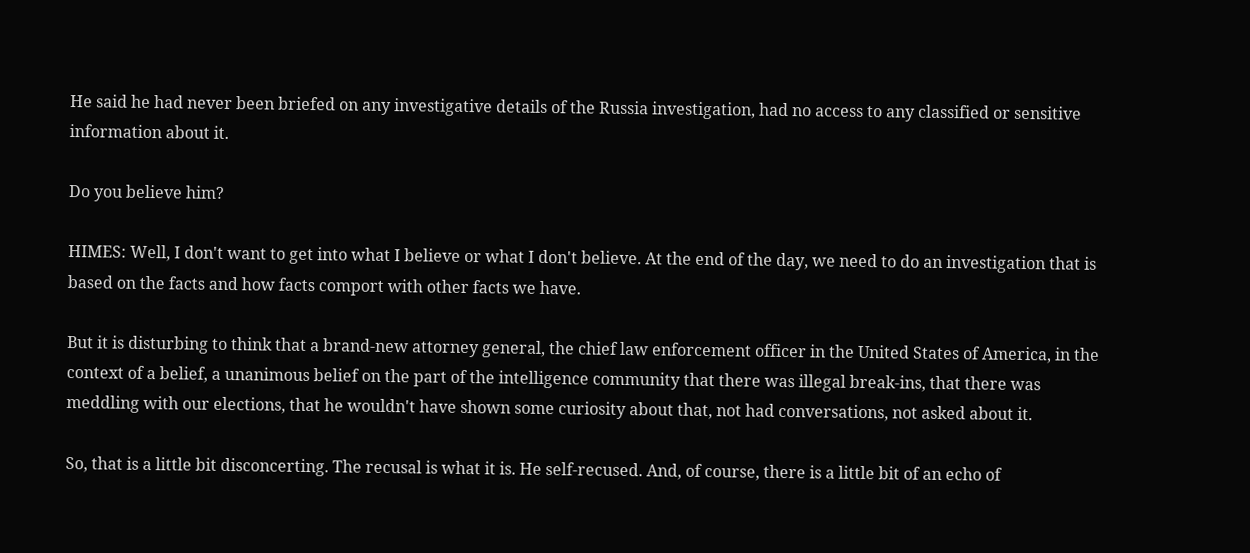He said he had never been briefed on any investigative details of the Russia investigation, had no access to any classified or sensitive information about it.

Do you believe him?

HIMES: Well, I don't want to get into what I believe or what I don't believe. At the end of the day, we need to do an investigation that is based on the facts and how facts comport with other facts we have.

But it is disturbing to think that a brand-new attorney general, the chief law enforcement officer in the United States of America, in the context of a belief, a unanimous belief on the part of the intelligence community that there was illegal break-ins, that there was meddling with our elections, that he wouldn't have shown some curiosity about that, not had conversations, not asked about it.

So, that is a little bit disconcerting. The recusal is what it is. He self-recused. And, of course, there is a little bit of an echo of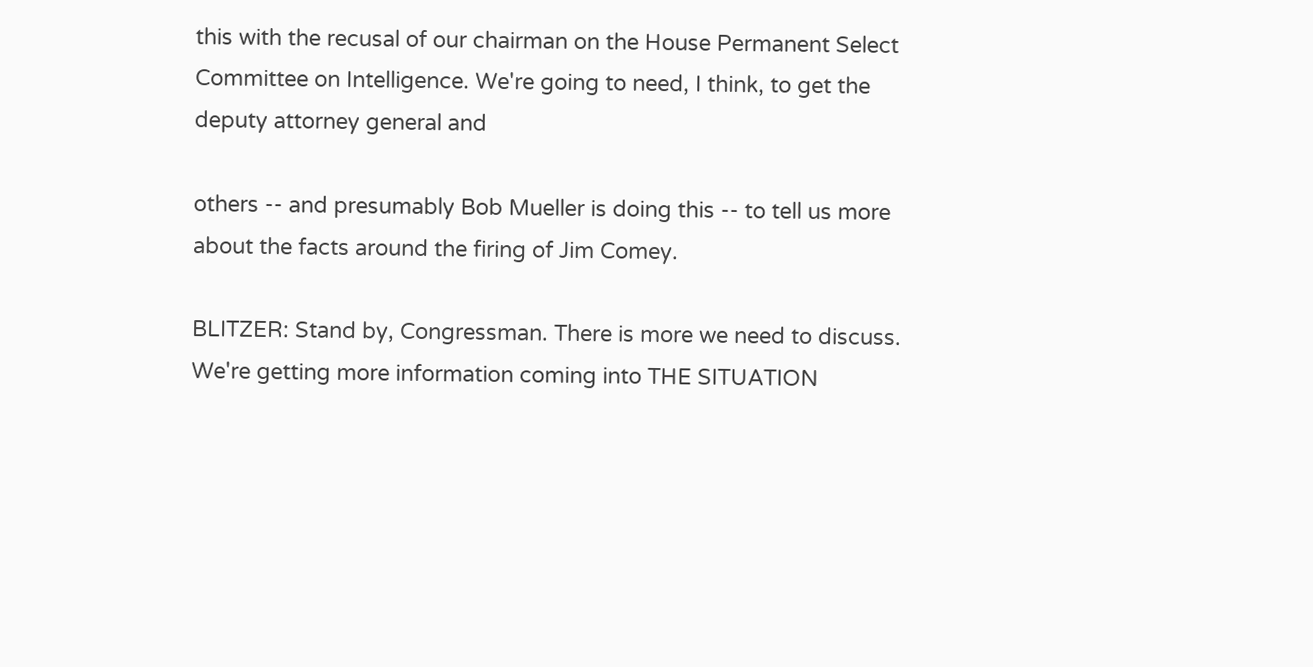this with the recusal of our chairman on the House Permanent Select Committee on Intelligence. We're going to need, I think, to get the deputy attorney general and

others -- and presumably Bob Mueller is doing this -- to tell us more about the facts around the firing of Jim Comey.

BLITZER: Stand by, Congressman. There is more we need to discuss. We're getting more information coming into THE SITUATION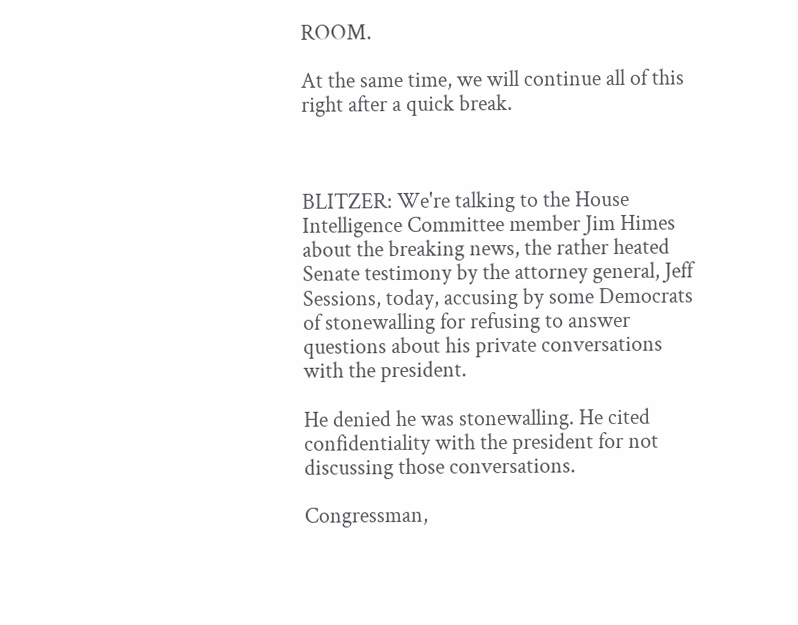ROOM.

At the same time, we will continue all of this right after a quick break.



BLITZER: We're talking to the House Intelligence Committee member Jim Himes about the breaking news, the rather heated Senate testimony by the attorney general, Jeff Sessions, today, accusing by some Democrats of stonewalling for refusing to answer questions about his private conversations with the president.

He denied he was stonewalling. He cited confidentiality with the president for not discussing those conversations.

Congressman,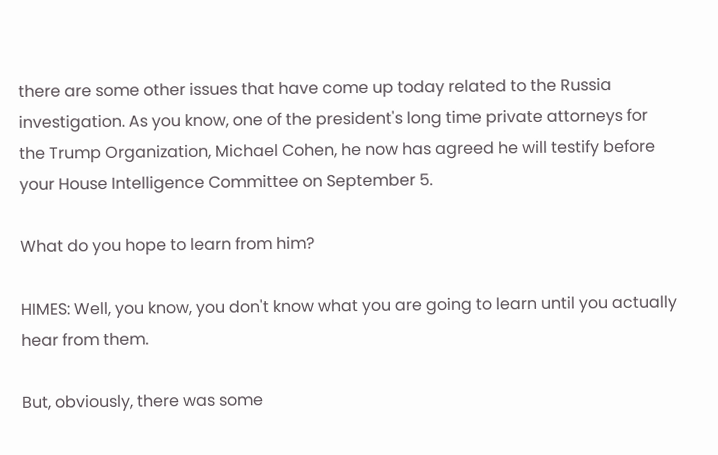there are some other issues that have come up today related to the Russia investigation. As you know, one of the president's long time private attorneys for the Trump Organization, Michael Cohen, he now has agreed he will testify before your House Intelligence Committee on September 5.

What do you hope to learn from him?

HIMES: Well, you know, you don't know what you are going to learn until you actually hear from them.

But, obviously, there was some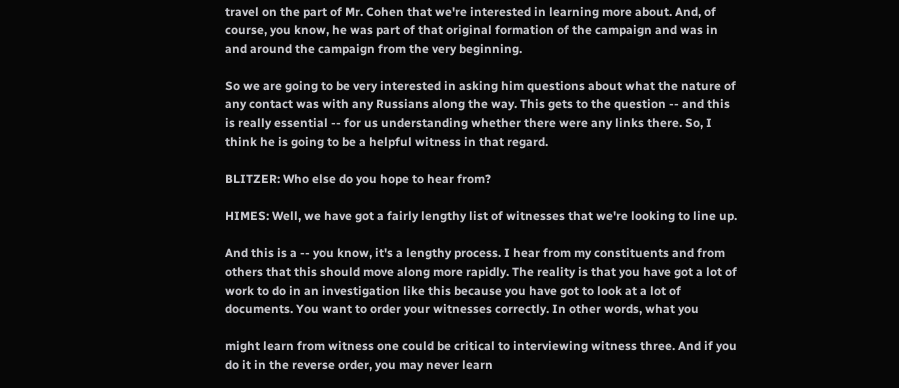travel on the part of Mr. Cohen that we're interested in learning more about. And, of course, you know, he was part of that original formation of the campaign and was in and around the campaign from the very beginning.

So we are going to be very interested in asking him questions about what the nature of any contact was with any Russians along the way. This gets to the question -- and this is really essential -- for us understanding whether there were any links there. So, I think he is going to be a helpful witness in that regard.

BLITZER: Who else do you hope to hear from?

HIMES: Well, we have got a fairly lengthy list of witnesses that we're looking to line up.

And this is a -- you know, it's a lengthy process. I hear from my constituents and from others that this should move along more rapidly. The reality is that you have got a lot of work to do in an investigation like this because you have got to look at a lot of documents. You want to order your witnesses correctly. In other words, what you

might learn from witness one could be critical to interviewing witness three. And if you do it in the reverse order, you may never learn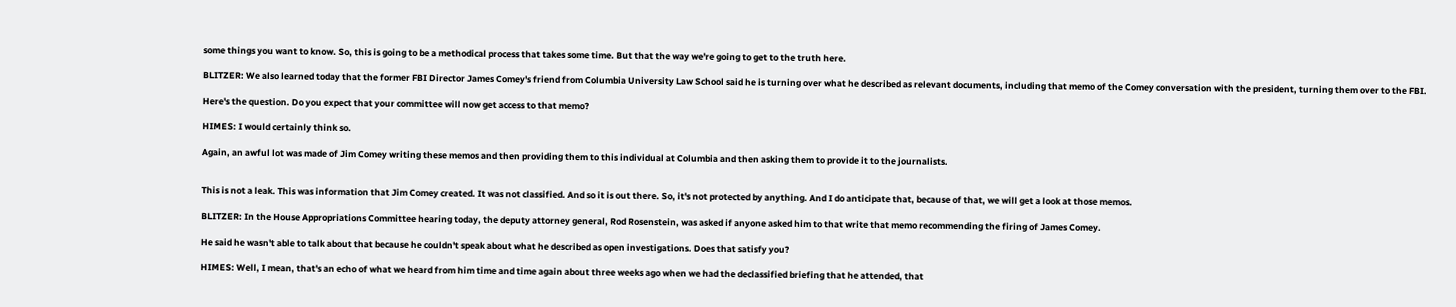some things you want to know. So, this is going to be a methodical process that takes some time. But that the way we're going to get to the truth here.

BLITZER: We also learned today that the former FBI Director James Comey's friend from Columbia University Law School said he is turning over what he described as relevant documents, including that memo of the Comey conversation with the president, turning them over to the FBI.

Here's the question. Do you expect that your committee will now get access to that memo?

HIMES: I would certainly think so.

Again, an awful lot was made of Jim Comey writing these memos and then providing them to this individual at Columbia and then asking them to provide it to the journalists.


This is not a leak. This was information that Jim Comey created. It was not classified. And so it is out there. So, it's not protected by anything. And I do anticipate that, because of that, we will get a look at those memos.

BLITZER: In the House Appropriations Committee hearing today, the deputy attorney general, Rod Rosenstein, was asked if anyone asked him to that write that memo recommending the firing of James Comey.

He said he wasn't able to talk about that because he couldn't speak about what he described as open investigations. Does that satisfy you?

HIMES: Well, I mean, that's an echo of what we heard from him time and time again about three weeks ago when we had the declassified briefing that he attended, that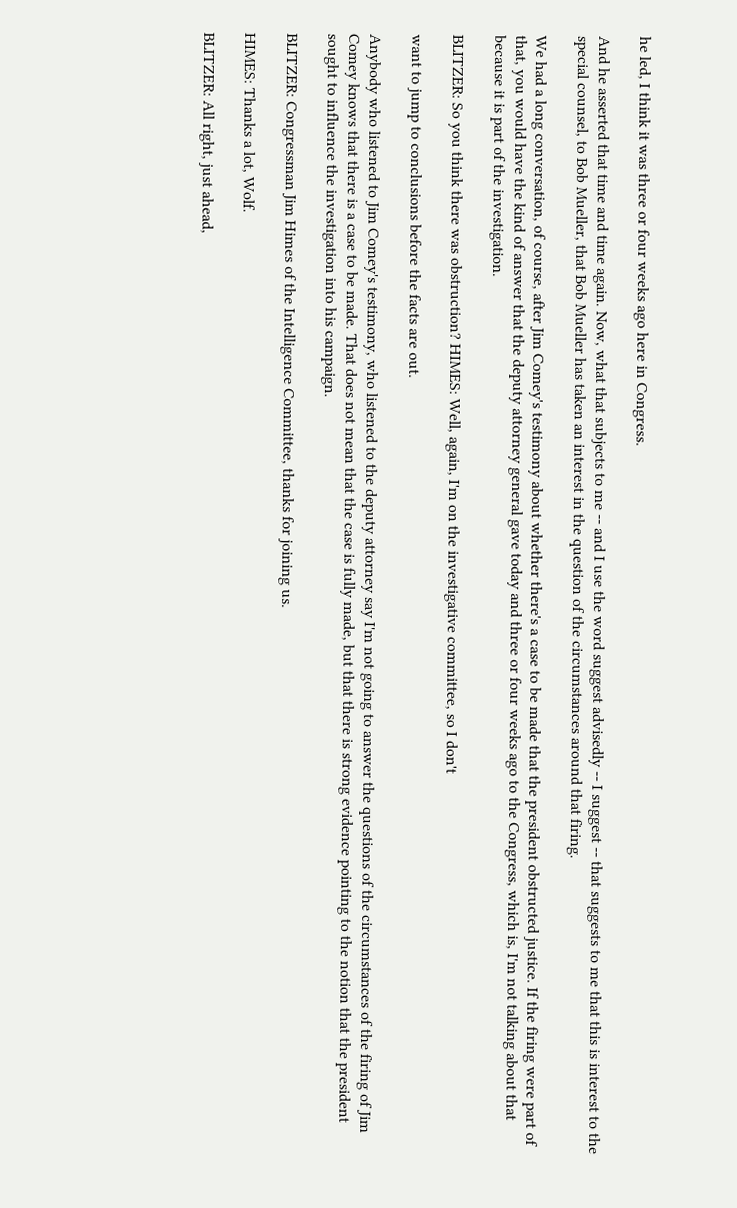he led, I think it was three or four weeks ago here in Congress.

And he asserted that time and time again. Now, what that subjects to me -- and I use the word suggest advisedly -- I suggest -- that suggests to me that this is interest to the special counsel, to Bob Mueller, that Bob Mueller has taken an interest in the question of the circumstances around that firing.

We had a long conversation, of course, after Jim Comey's testimony about whether there's a case to be made that the president obstructed justice. If the firing were part of that, you would have the kind of answer that the deputy attorney general gave today and three or four weeks ago to the Congress, which is, I'm not talking about that because it is part of the investigation.

BLITZER: So you think there was obstruction? HIMES: Well, again, I'm on the investigative committee, so I don't

want to jump to conclusions before the facts are out.

Anybody who listened to Jim Comey's testimony, who listened to the deputy attorney say I'm not going to answer the questions of the circumstances of the firing of Jim Comey knows that there is a case to be made. That does not mean that the case is fully made, but that there is strong evidence pointing to the notion that the president sought to influence the investigation into his campaign.

BLITZER: Congressman Jim Himes of the Intelligence Committee, thanks for joining us.

HIMES: Thanks a lot, Wolf.

BLITZER: All right, just ahead,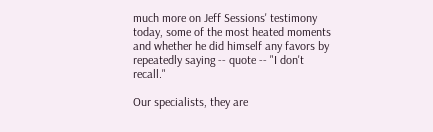much more on Jeff Sessions' testimony today, some of the most heated moments and whether he did himself any favors by repeatedly saying -- quote -- "I don't recall."

Our specialists, they are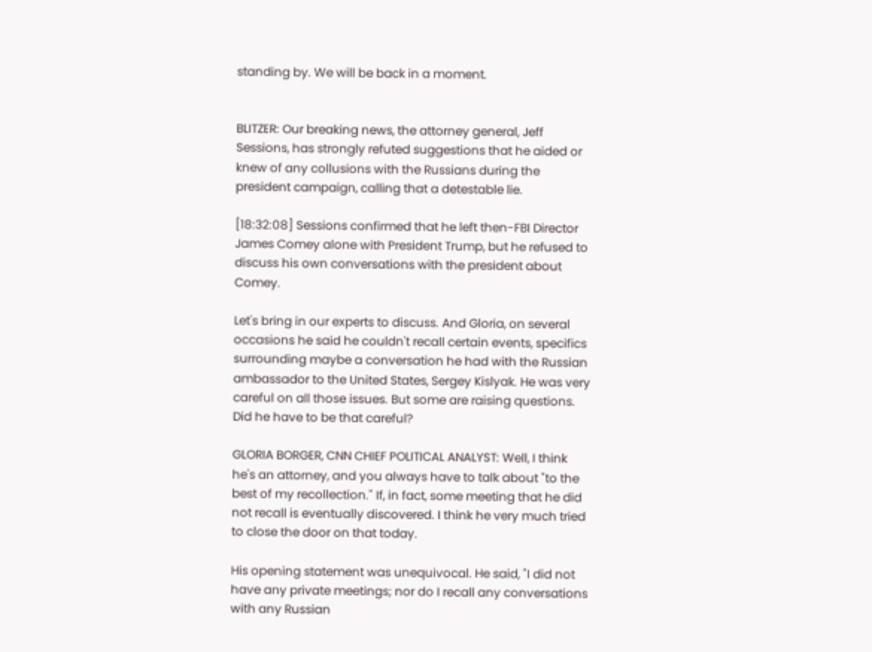standing by. We will be back in a moment.


BLITZER: Our breaking news, the attorney general, Jeff Sessions, has strongly refuted suggestions that he aided or knew of any collusions with the Russians during the president campaign, calling that a detestable lie.

[18:32:08] Sessions confirmed that he left then-FBI Director James Comey alone with President Trump, but he refused to discuss his own conversations with the president about Comey.

Let's bring in our experts to discuss. And Gloria, on several occasions he said he couldn't recall certain events, specifics surrounding maybe a conversation he had with the Russian ambassador to the United States, Sergey Kislyak. He was very careful on all those issues. But some are raising questions. Did he have to be that careful?

GLORIA BORGER, CNN CHIEF POLITICAL ANALYST: Well, I think he's an attorney, and you always have to talk about "to the best of my recollection." If, in fact, some meeting that he did not recall is eventually discovered. I think he very much tried to close the door on that today.

His opening statement was unequivocal. He said, "I did not have any private meetings; nor do I recall any conversations with any Russian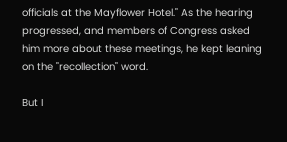officials at the Mayflower Hotel." As the hearing progressed, and members of Congress asked him more about these meetings, he kept leaning on the "recollection" word.

But I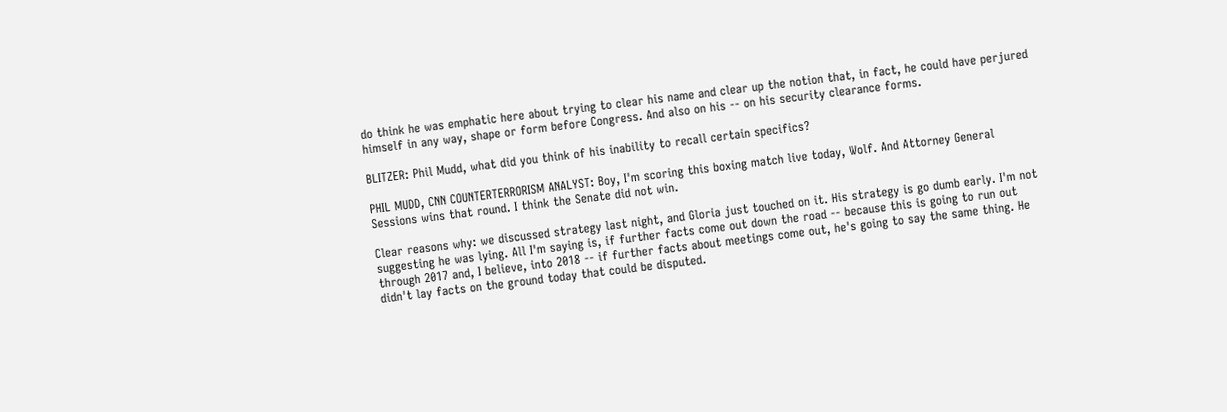do think he was emphatic here about trying to clear his name and clear up the notion that, in fact, he could have perjured himself in any way, shape or form before Congress. And also on his -- on his security clearance forms.

BLITZER: Phil Mudd, what did you think of his inability to recall certain specifics?

PHIL MUDD, CNN COUNTERTERRORISM ANALYST: Boy, I'm scoring this boxing match live today, Wolf. And Attorney General Sessions wins that round. I think the Senate did not win.

Clear reasons why: we discussed strategy last night, and Gloria just touched on it. His strategy is go dumb early. I'm not suggesting he was lying. All I'm saying is, if further facts come out down the road -- because this is going to run out through 2017 and, I believe, into 2018 -- if further facts about meetings come out, he's going to say the same thing. He didn't lay facts on the ground today that could be disputed.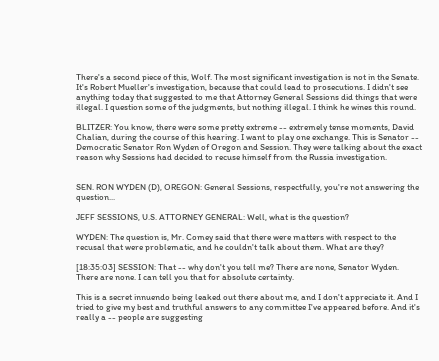There's a second piece of this, Wolf. The most significant investigation is not in the Senate. It's Robert Mueller's investigation, because that could lead to prosecutions. I didn't see anything today that suggested to me that Attorney General Sessions did things that were illegal. I question some of the judgments, but nothing illegal. I think he wines this round.

BLITZER: You know, there were some pretty extreme -- extremely tense moments, David Chalian, during the course of this hearing. I want to play one exchange. This is Senator -- Democratic Senator Ron Wyden of Oregon and Session. They were talking about the exact reason why Sessions had decided to recuse himself from the Russia investigation.


SEN. RON WYDEN (D), OREGON: General Sessions, respectfully, you're not answering the question...

JEFF SESSIONS, U.S. ATTORNEY GENERAL: Well, what is the question?

WYDEN: The question is, Mr. Comey said that there were matters with respect to the recusal that were problematic, and he couldn't talk about them. What are they?

[18:35:03] SESSION: That -- why don't you tell me? There are none, Senator Wyden. There are none. I can tell you that for absolute certainty.

This is a secret innuendo being leaked out there about me, and I don't appreciate it. And I tried to give my best and truthful answers to any committee I've appeared before. And it's really a -- people are suggesting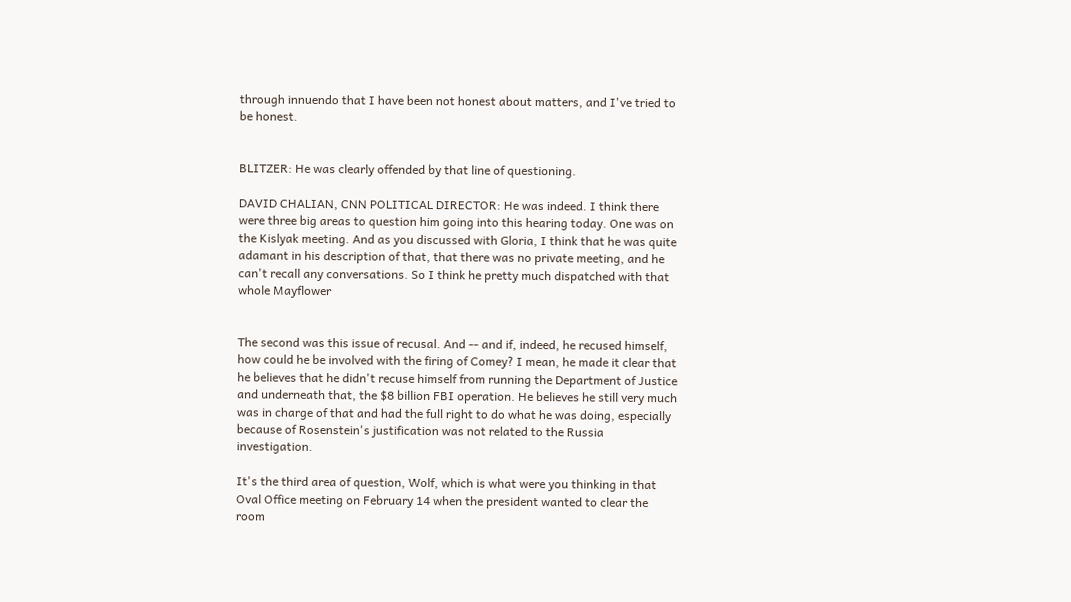through innuendo that I have been not honest about matters, and I've tried to be honest.


BLITZER: He was clearly offended by that line of questioning.

DAVID CHALIAN, CNN POLITICAL DIRECTOR: He was indeed. I think there were three big areas to question him going into this hearing today. One was on the Kislyak meeting. And as you discussed with Gloria, I think that he was quite adamant in his description of that, that there was no private meeting, and he can't recall any conversations. So I think he pretty much dispatched with that whole Mayflower


The second was this issue of recusal. And -- and if, indeed, he recused himself, how could he be involved with the firing of Comey? I mean, he made it clear that he believes that he didn't recuse himself from running the Department of Justice and underneath that, the $8 billion FBI operation. He believes he still very much was in charge of that and had the full right to do what he was doing, especially because of Rosenstein's justification was not related to the Russia investigation.

It's the third area of question, Wolf, which is what were you thinking in that Oval Office meeting on February 14 when the president wanted to clear the room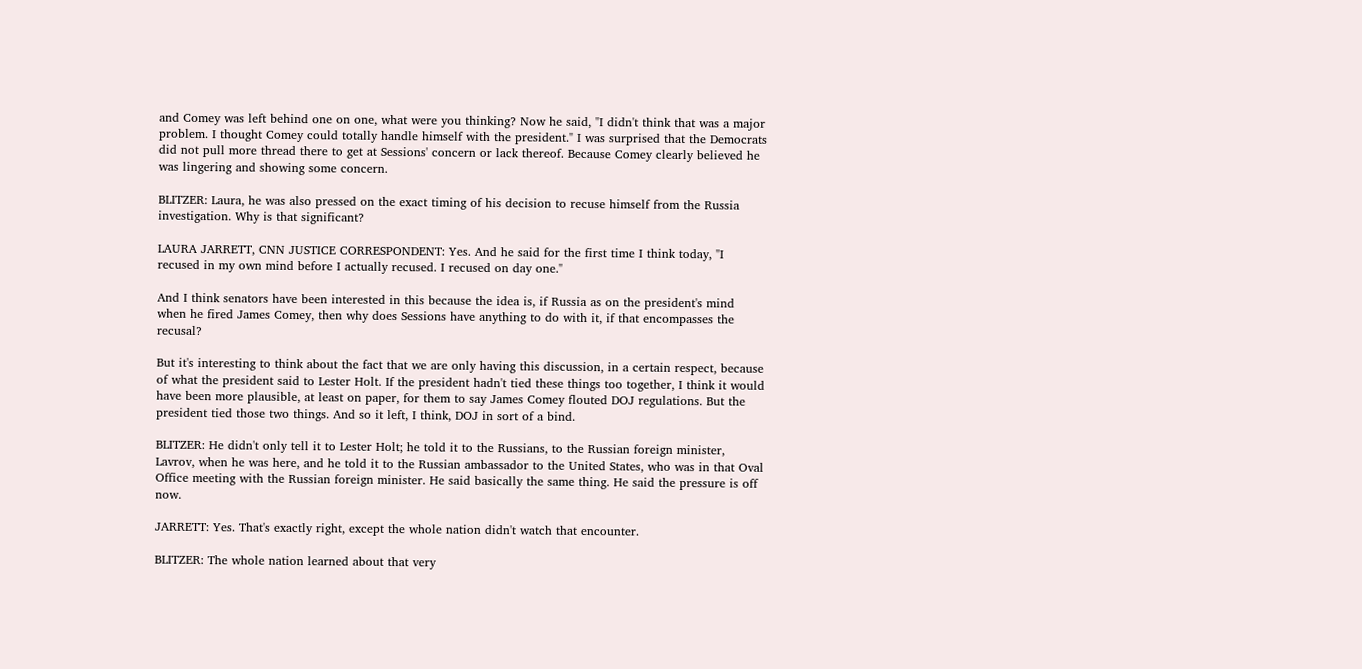and Comey was left behind one on one, what were you thinking? Now he said, "I didn't think that was a major problem. I thought Comey could totally handle himself with the president." I was surprised that the Democrats did not pull more thread there to get at Sessions' concern or lack thereof. Because Comey clearly believed he was lingering and showing some concern.

BLITZER: Laura, he was also pressed on the exact timing of his decision to recuse himself from the Russia investigation. Why is that significant?

LAURA JARRETT, CNN JUSTICE CORRESPONDENT: Yes. And he said for the first time I think today, "I recused in my own mind before I actually recused. I recused on day one."

And I think senators have been interested in this because the idea is, if Russia as on the president's mind when he fired James Comey, then why does Sessions have anything to do with it, if that encompasses the recusal?

But it's interesting to think about the fact that we are only having this discussion, in a certain respect, because of what the president said to Lester Holt. If the president hadn't tied these things too together, I think it would have been more plausible, at least on paper, for them to say James Comey flouted DOJ regulations. But the president tied those two things. And so it left, I think, DOJ in sort of a bind.

BLITZER: He didn't only tell it to Lester Holt; he told it to the Russians, to the Russian foreign minister, Lavrov, when he was here, and he told it to the Russian ambassador to the United States, who was in that Oval Office meeting with the Russian foreign minister. He said basically the same thing. He said the pressure is off now.

JARRETT: Yes. That's exactly right, except the whole nation didn't watch that encounter.

BLITZER: The whole nation learned about that very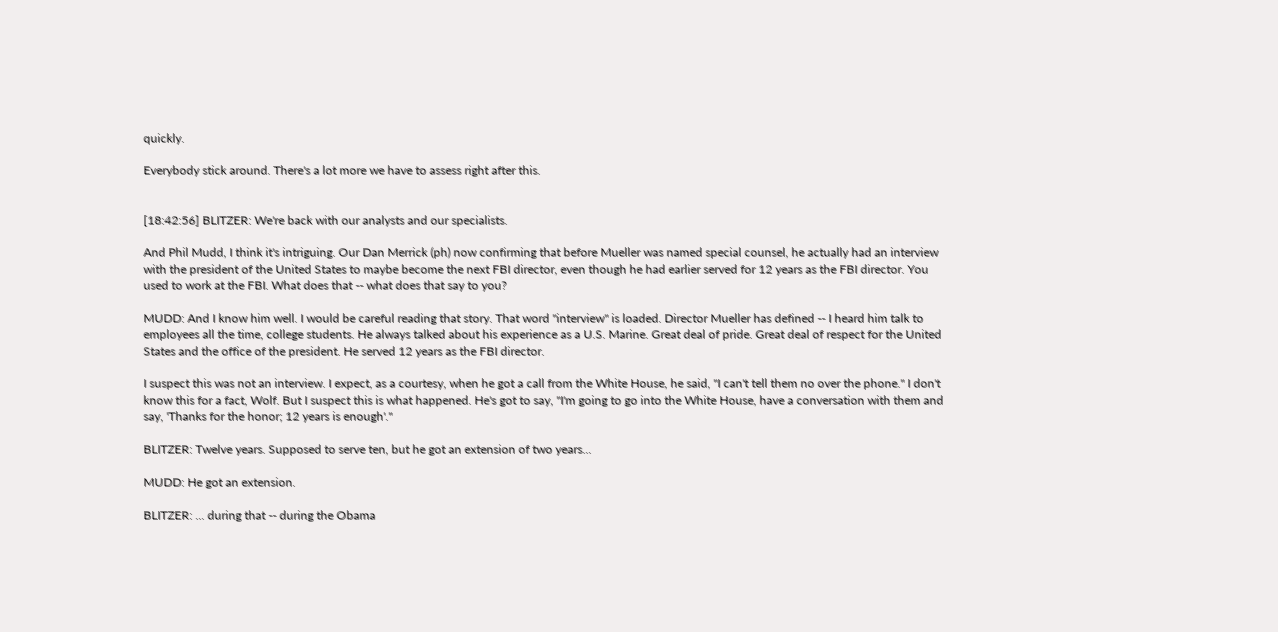quickly.

Everybody stick around. There's a lot more we have to assess right after this.


[18:42:56] BLITZER: We're back with our analysts and our specialists.

And Phil Mudd, I think it's intriguing. Our Dan Merrick (ph) now confirming that before Mueller was named special counsel, he actually had an interview with the president of the United States to maybe become the next FBI director, even though he had earlier served for 12 years as the FBI director. You used to work at the FBI. What does that -- what does that say to you?

MUDD: And I know him well. I would be careful reading that story. That word "interview" is loaded. Director Mueller has defined -- I heard him talk to employees all the time, college students. He always talked about his experience as a U.S. Marine. Great deal of pride. Great deal of respect for the United States and the office of the president. He served 12 years as the FBI director.

I suspect this was not an interview. I expect, as a courtesy, when he got a call from the White House, he said, "I can't tell them no over the phone." I don't know this for a fact, Wolf. But I suspect this is what happened. He's got to say, "I'm going to go into the White House, have a conversation with them and say, 'Thanks for the honor; 12 years is enough'."

BLITZER: Twelve years. Supposed to serve ten, but he got an extension of two years...

MUDD: He got an extension.

BLITZER: ... during that -- during the Obama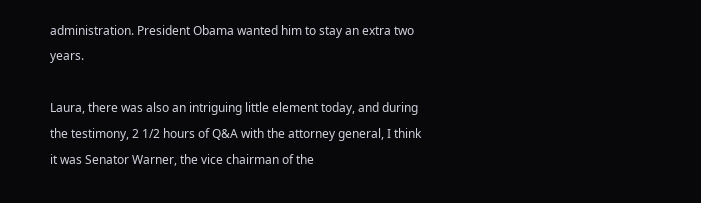administration. President Obama wanted him to stay an extra two years.

Laura, there was also an intriguing little element today, and during the testimony, 2 1/2 hours of Q&A with the attorney general, I think it was Senator Warner, the vice chairman of the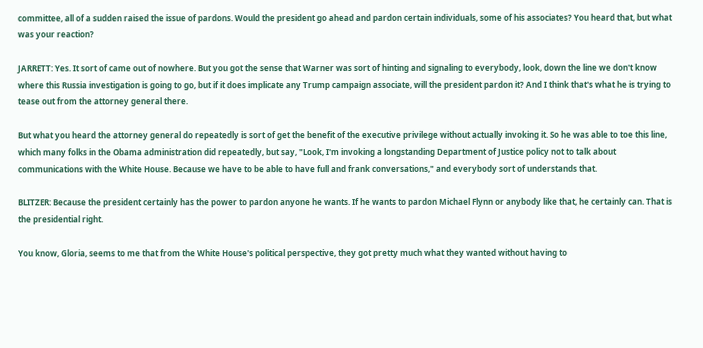committee, all of a sudden raised the issue of pardons. Would the president go ahead and pardon certain individuals, some of his associates? You heard that, but what was your reaction?

JARRETT: Yes. It sort of came out of nowhere. But you got the sense that Warner was sort of hinting and signaling to everybody, look, down the line we don't know where this Russia investigation is going to go, but if it does implicate any Trump campaign associate, will the president pardon it? And I think that's what he is trying to tease out from the attorney general there.

But what you heard the attorney general do repeatedly is sort of get the benefit of the executive privilege without actually invoking it. So he was able to toe this line, which many folks in the Obama administration did repeatedly, but say, "Look, I'm invoking a longstanding Department of Justice policy not to talk about communications with the White House. Because we have to be able to have full and frank conversations," and everybody sort of understands that.

BLITZER: Because the president certainly has the power to pardon anyone he wants. If he wants to pardon Michael Flynn or anybody like that, he certainly can. That is the presidential right.

You know, Gloria, seems to me that from the White House's political perspective, they got pretty much what they wanted without having to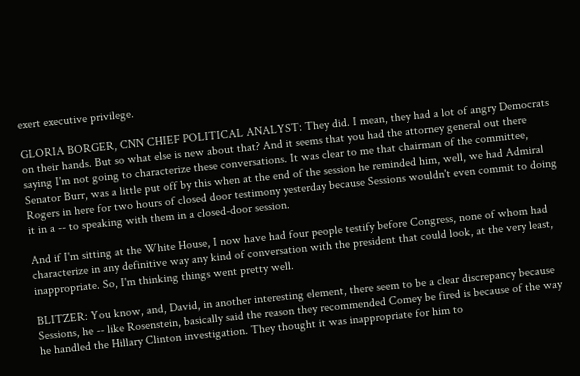exert executive privilege.

GLORIA BORGER, CNN CHIEF POLITICAL ANALYST: They did. I mean, they had a lot of angry Democrats on their hands. But so what else is new about that? And it seems that you had the attorney general out there saying I'm not going to characterize these conversations. It was clear to me that chairman of the committee, Senator Burr, was a little put off by this when at the end of the session he reminded him, well, we had Admiral Rogers in here for two hours of closed door testimony yesterday because Sessions wouldn't even commit to doing it in a -- to speaking with them in a closed-door session.

And if I'm sitting at the White House, I now have had four people testify before Congress, none of whom had characterize in any definitive way any kind of conversation with the president that could look, at the very least, inappropriate. So, I'm thinking things went pretty well.

BLITZER: You know, and, David, in another interesting element, there seem to be a clear discrepancy because Sessions, he -- like Rosenstein, basically said the reason they recommended Comey be fired is because of the way he handled the Hillary Clinton investigation. They thought it was inappropriate for him to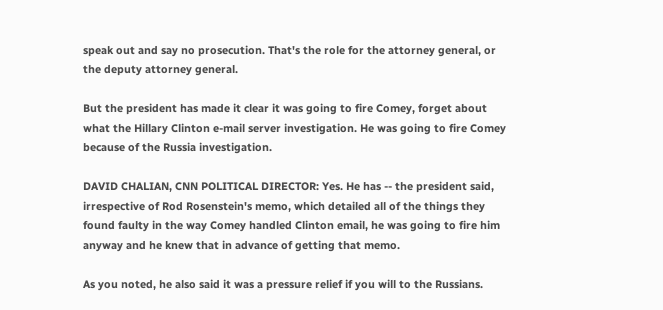speak out and say no prosecution. That's the role for the attorney general, or the deputy attorney general.

But the president has made it clear it was going to fire Comey, forget about what the Hillary Clinton e-mail server investigation. He was going to fire Comey because of the Russia investigation.

DAVID CHALIAN, CNN POLITICAL DIRECTOR: Yes. He has -- the president said, irrespective of Rod Rosenstein's memo, which detailed all of the things they found faulty in the way Comey handled Clinton email, he was going to fire him anyway and he knew that in advance of getting that memo.

As you noted, he also said it was a pressure relief if you will to the Russians.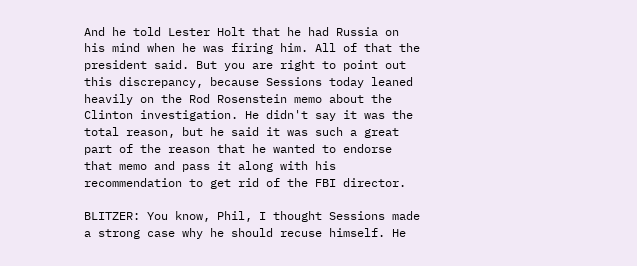And he told Lester Holt that he had Russia on his mind when he was firing him. All of that the president said. But you are right to point out this discrepancy, because Sessions today leaned heavily on the Rod Rosenstein memo about the Clinton investigation. He didn't say it was the total reason, but he said it was such a great part of the reason that he wanted to endorse that memo and pass it along with his recommendation to get rid of the FBI director.

BLITZER: You know, Phil, I thought Sessions made a strong case why he should recuse himself. He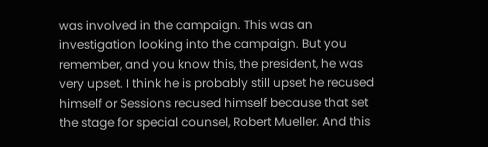was involved in the campaign. This was an investigation looking into the campaign. But you remember, and you know this, the president, he was very upset. I think he is probably still upset he recused himself or Sessions recused himself because that set the stage for special counsel, Robert Mueller. And this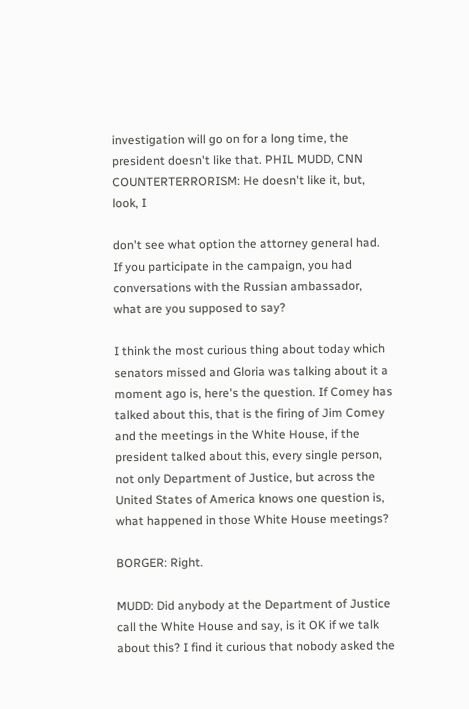investigation will go on for a long time, the president doesn't like that. PHIL MUDD, CNN COUNTERTERRORISM: He doesn't like it, but, look, I

don't see what option the attorney general had. If you participate in the campaign, you had conversations with the Russian ambassador, what are you supposed to say?

I think the most curious thing about today which senators missed and Gloria was talking about it a moment ago is, here's the question. If Comey has talked about this, that is the firing of Jim Comey and the meetings in the White House, if the president talked about this, every single person, not only Department of Justice, but across the United States of America knows one question is, what happened in those White House meetings?

BORGER: Right.

MUDD: Did anybody at the Department of Justice call the White House and say, is it OK if we talk about this? I find it curious that nobody asked the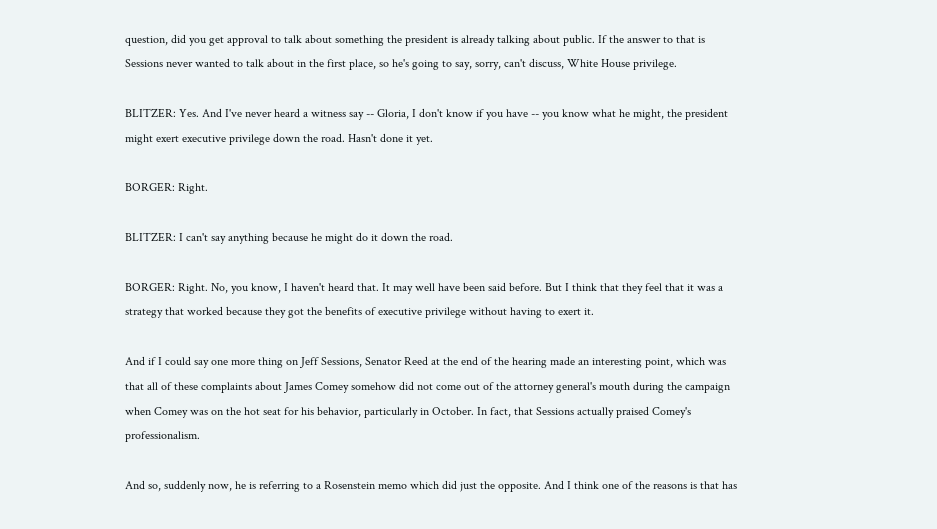question, did you get approval to talk about something the president is already talking about public. If the answer to that is Sessions never wanted to talk about in the first place, so he's going to say, sorry, can't discuss, White House privilege.

BLITZER: Yes. And I've never heard a witness say -- Gloria, I don't know if you have -- you know what he might, the president might exert executive privilege down the road. Hasn't done it yet.

BORGER: Right.

BLITZER: I can't say anything because he might do it down the road.

BORGER: Right. No, you know, I haven't heard that. It may well have been said before. But I think that they feel that it was a strategy that worked because they got the benefits of executive privilege without having to exert it.

And if I could say one more thing on Jeff Sessions, Senator Reed at the end of the hearing made an interesting point, which was that all of these complaints about James Comey somehow did not come out of the attorney general's mouth during the campaign when Comey was on the hot seat for his behavior, particularly in October. In fact, that Sessions actually praised Comey's professionalism.

And so, suddenly now, he is referring to a Rosenstein memo which did just the opposite. And I think one of the reasons is that has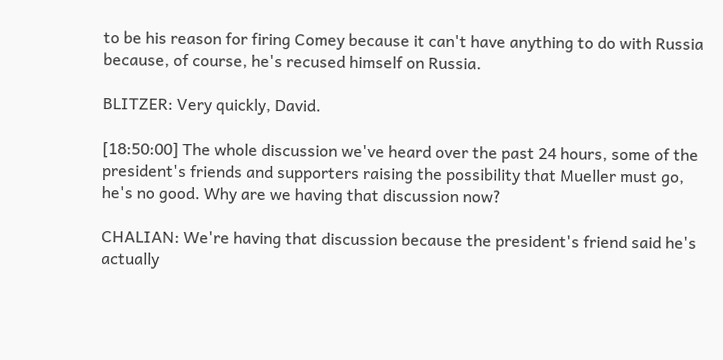to be his reason for firing Comey because it can't have anything to do with Russia because, of course, he's recused himself on Russia.

BLITZER: Very quickly, David.

[18:50:00] The whole discussion we've heard over the past 24 hours, some of the president's friends and supporters raising the possibility that Mueller must go, he's no good. Why are we having that discussion now?

CHALIAN: We're having that discussion because the president's friend said he's actually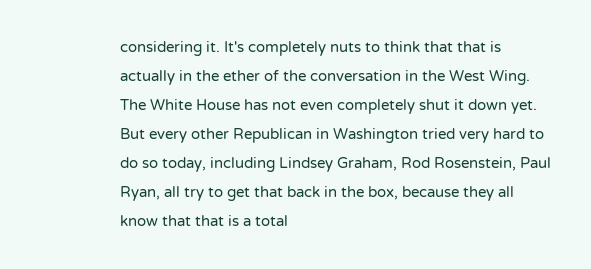considering it. It's completely nuts to think that that is actually in the ether of the conversation in the West Wing. The White House has not even completely shut it down yet. But every other Republican in Washington tried very hard to do so today, including Lindsey Graham, Rod Rosenstein, Paul Ryan, all try to get that back in the box, because they all know that that is a total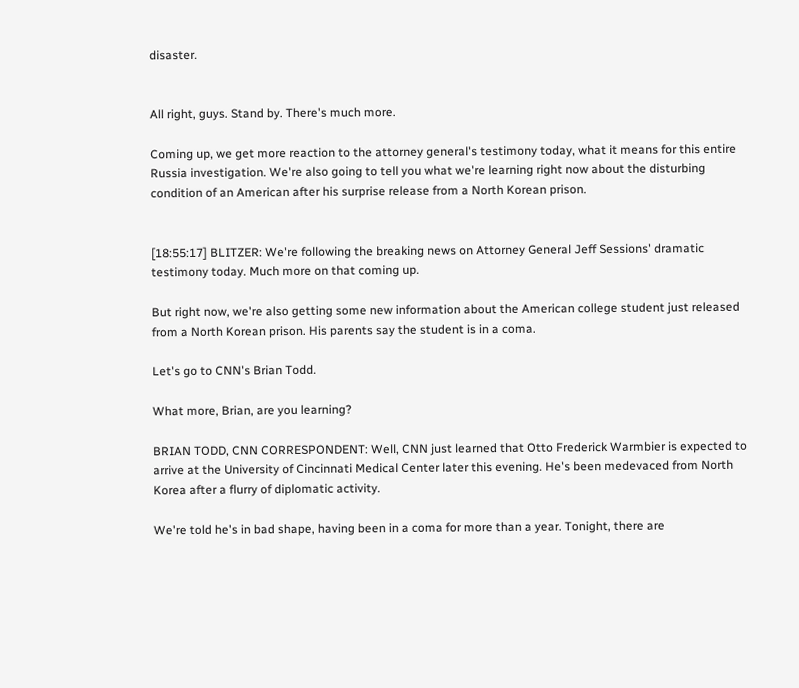disaster.


All right, guys. Stand by. There's much more.

Coming up, we get more reaction to the attorney general's testimony today, what it means for this entire Russia investigation. We're also going to tell you what we're learning right now about the disturbing condition of an American after his surprise release from a North Korean prison.


[18:55:17] BLITZER: We're following the breaking news on Attorney General Jeff Sessions' dramatic testimony today. Much more on that coming up.

But right now, we're also getting some new information about the American college student just released from a North Korean prison. His parents say the student is in a coma.

Let's go to CNN's Brian Todd.

What more, Brian, are you learning?

BRIAN TODD, CNN CORRESPONDENT: Well, CNN just learned that Otto Frederick Warmbier is expected to arrive at the University of Cincinnati Medical Center later this evening. He's been medevaced from North Korea after a flurry of diplomatic activity.

We're told he's in bad shape, having been in a coma for more than a year. Tonight, there are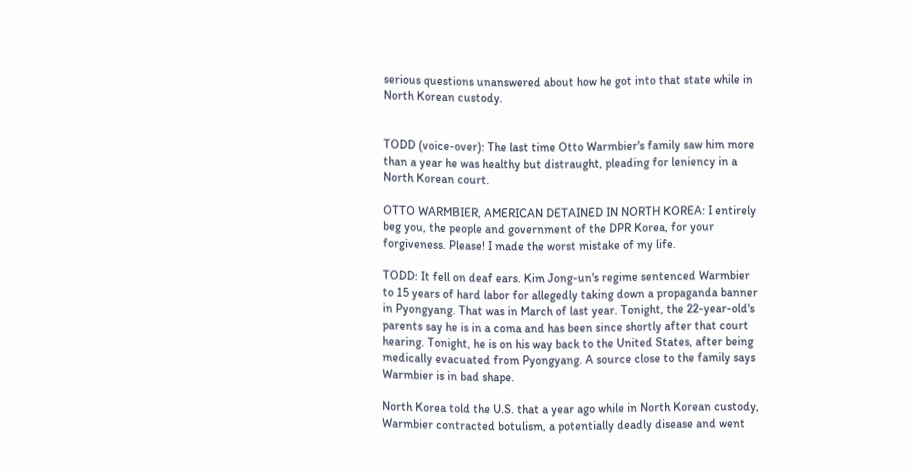serious questions unanswered about how he got into that state while in North Korean custody.


TODD (voice-over): The last time Otto Warmbier's family saw him more than a year he was healthy but distraught, pleading for leniency in a North Korean court.

OTTO WARMBIER, AMERICAN DETAINED IN NORTH KOREA: I entirely beg you, the people and government of the DPR Korea, for your forgiveness. Please! I made the worst mistake of my life.

TODD: It fell on deaf ears. Kim Jong-un's regime sentenced Warmbier to 15 years of hard labor for allegedly taking down a propaganda banner in Pyongyang. That was in March of last year. Tonight, the 22-year-old's parents say he is in a coma and has been since shortly after that court hearing. Tonight, he is on his way back to the United States, after being medically evacuated from Pyongyang. A source close to the family says Warmbier is in bad shape.

North Korea told the U.S. that a year ago while in North Korean custody, Warmbier contracted botulism, a potentially deadly disease and went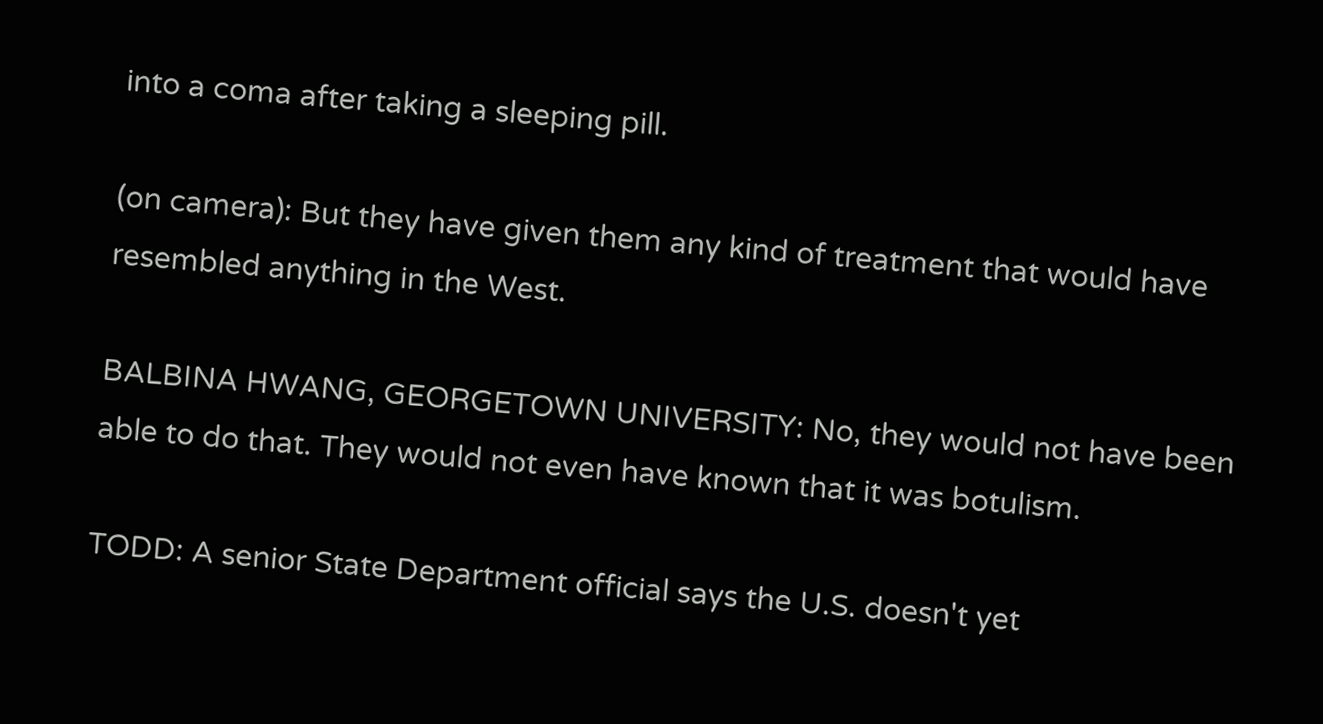into a coma after taking a sleeping pill.

(on camera): But they have given them any kind of treatment that would have resembled anything in the West.

BALBINA HWANG, GEORGETOWN UNIVERSITY: No, they would not have been able to do that. They would not even have known that it was botulism.

TODD: A senior State Department official says the U.S. doesn't yet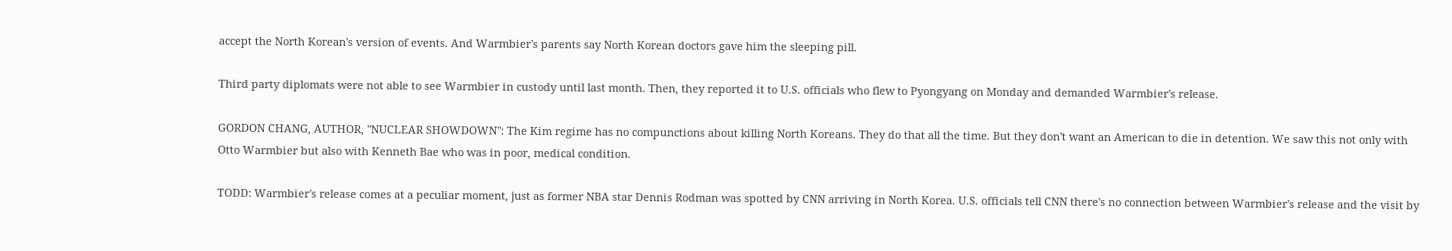accept the North Korean's version of events. And Warmbier's parents say North Korean doctors gave him the sleeping pill.

Third party diplomats were not able to see Warmbier in custody until last month. Then, they reported it to U.S. officials who flew to Pyongyang on Monday and demanded Warmbier's release.

GORDON CHANG, AUTHOR, "NUCLEAR SHOWDOWN": The Kim regime has no compunctions about killing North Koreans. They do that all the time. But they don't want an American to die in detention. We saw this not only with Otto Warmbier but also with Kenneth Bae who was in poor, medical condition.

TODD: Warmbier's release comes at a peculiar moment, just as former NBA star Dennis Rodman was spotted by CNN arriving in North Korea. U.S. officials tell CNN there's no connection between Warmbier's release and the visit by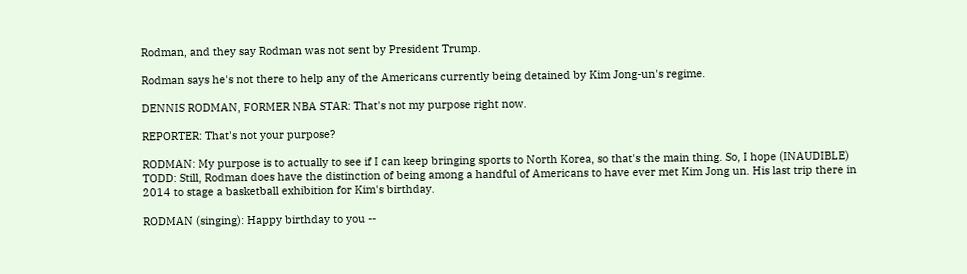Rodman, and they say Rodman was not sent by President Trump.

Rodman says he's not there to help any of the Americans currently being detained by Kim Jong-un's regime.

DENNIS RODMAN, FORMER NBA STAR: That's not my purpose right now.

REPORTER: That's not your purpose?

RODMAN: My purpose is to actually to see if I can keep bringing sports to North Korea, so that's the main thing. So, I hope (INAUDIBLE) TODD: Still, Rodman does have the distinction of being among a handful of Americans to have ever met Kim Jong un. His last trip there in 2014 to stage a basketball exhibition for Kim's birthday.

RODMAN (singing): Happy birthday to you --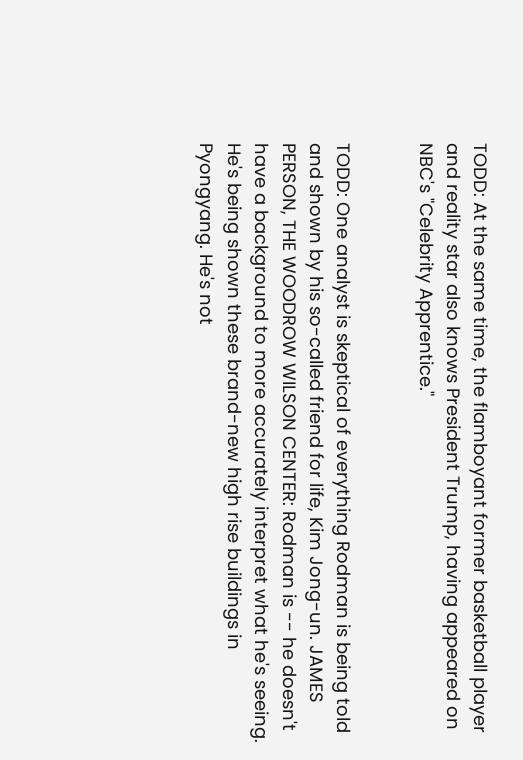TODD: At the same time, the flamboyant former basketball player and reality star also knows President Trump, having appeared on NBC's "Celebrity Apprentice."


TODD: One analyst is skeptical of everything Rodman is being told and shown by his so-called friend for life, Kim Jong-un. JAMES PERSON, THE WOODROW WILSON CENTER: Rodman is -- he doesn't have a background to more accurately interpret what he's seeing. He's being shown these brand-new high rise buildings in Pyongyang. He's not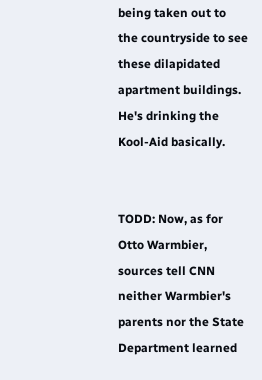being taken out to the countryside to see these dilapidated apartment buildings. He's drinking the Kool-Aid basically.


TODD: Now, as for Otto Warmbier, sources tell CNN neither Warmbier's parents nor the State Department learned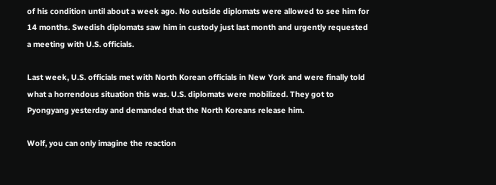of his condition until about a week ago. No outside diplomats were allowed to see him for 14 months. Swedish diplomats saw him in custody just last month and urgently requested a meeting with U.S. officials.

Last week, U.S. officials met with North Korean officials in New York and were finally told what a horrendous situation this was. U.S. diplomats were mobilized. They got to Pyongyang yesterday and demanded that the North Koreans release him.

Wolf, you can only imagine the reaction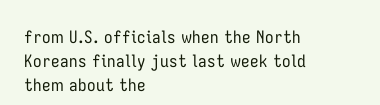from U.S. officials when the North Koreans finally just last week told them about the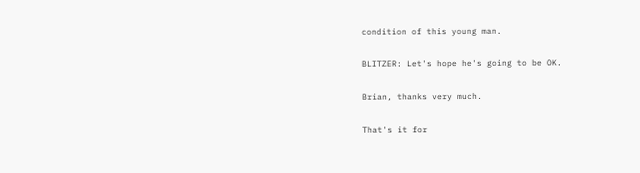condition of this young man.

BLITZER: Let's hope he's going to be OK.

Brian, thanks very much.

That's it for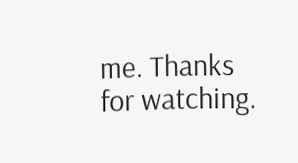me. Thanks for watching.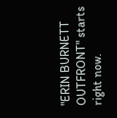"ERIN BURNETT OUTFRONT" starts right now.